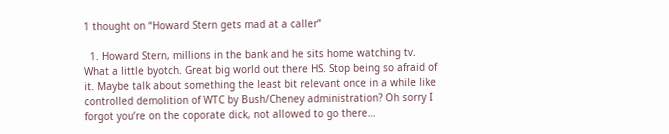1 thought on “Howard Stern gets mad at a caller”

  1. Howard Stern, millions in the bank and he sits home watching tv. What a little byotch. Great big world out there HS. Stop being so afraid of it. Maybe talk about something the least bit relevant once in a while like controlled demolition of WTC by Bush/Cheney administration? Oh sorry I forgot you’re on the coporate dick, not allowed to go there…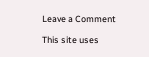Leave a Comment

This site uses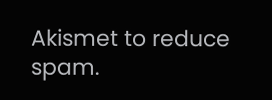Akismet to reduce spam.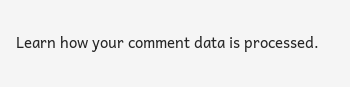Learn how your comment data is processed.